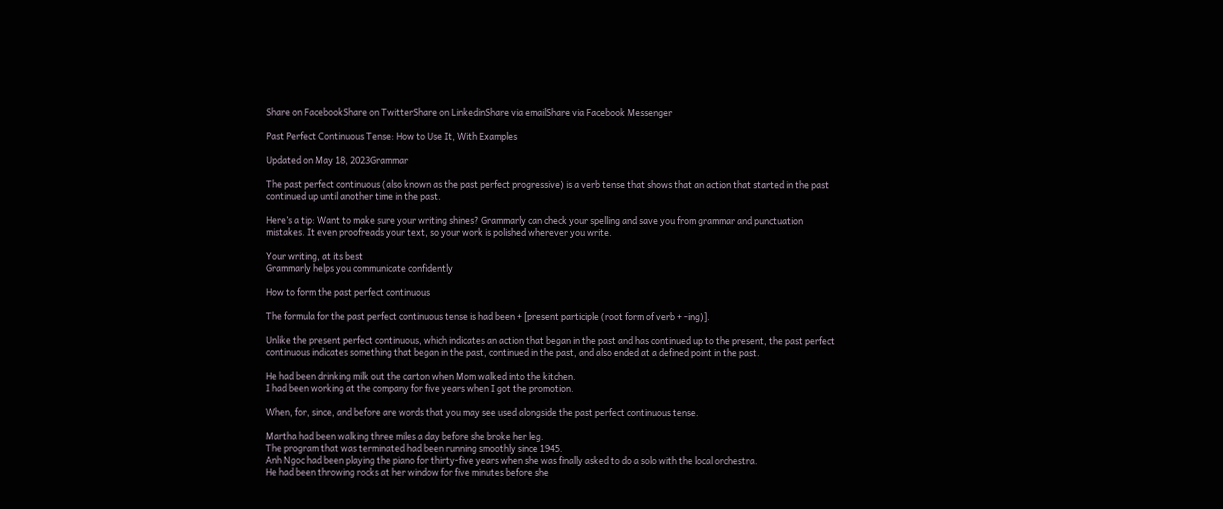Share on FacebookShare on TwitterShare on LinkedinShare via emailShare via Facebook Messenger

Past Perfect Continuous Tense: How to Use It, With Examples

Updated on May 18, 2023Grammar

The past perfect continuous (also known as the past perfect progressive) is a verb tense that shows that an action that started in the past continued up until another time in the past.

Here’s a tip: Want to make sure your writing shines? Grammarly can check your spelling and save you from grammar and punctuation mistakes. It even proofreads your text, so your work is polished wherever you write.

Your writing, at its best
Grammarly helps you communicate confidently

How to form the past perfect continuous

The formula for the past perfect continuous tense is had been + [present participle (root form of verb + -ing)].

Unlike the present perfect continuous, which indicates an action that began in the past and has continued up to the present, the past perfect continuous indicates something that began in the past, continued in the past, and also ended at a defined point in the past.

He had been drinking milk out the carton when Mom walked into the kitchen.
I had been working at the company for five years when I got the promotion.

When, for, since, and before are words that you may see used alongside the past perfect continuous tense.

Martha had been walking three miles a day before she broke her leg.
The program that was terminated had been running smoothly since 1945.
Anh Ngoc had been playing the piano for thirty-five years when she was finally asked to do a solo with the local orchestra.
He had been throwing rocks at her window for five minutes before she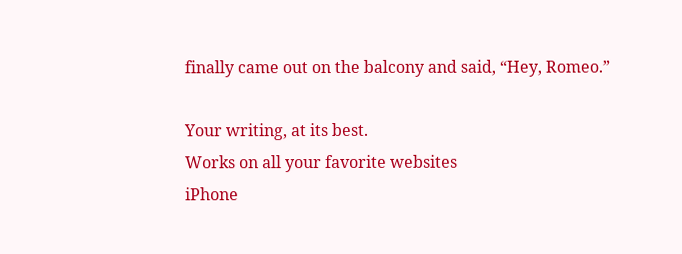finally came out on the balcony and said, “Hey, Romeo.”

Your writing, at its best.
Works on all your favorite websites
iPhone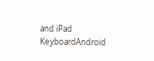and iPad KeyboardAndroid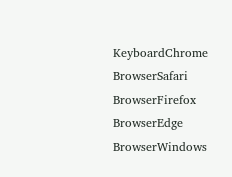KeyboardChrome BrowserSafari BrowserFirefox BrowserEdge BrowserWindows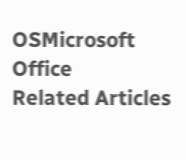OSMicrosoft Office
Related Articles